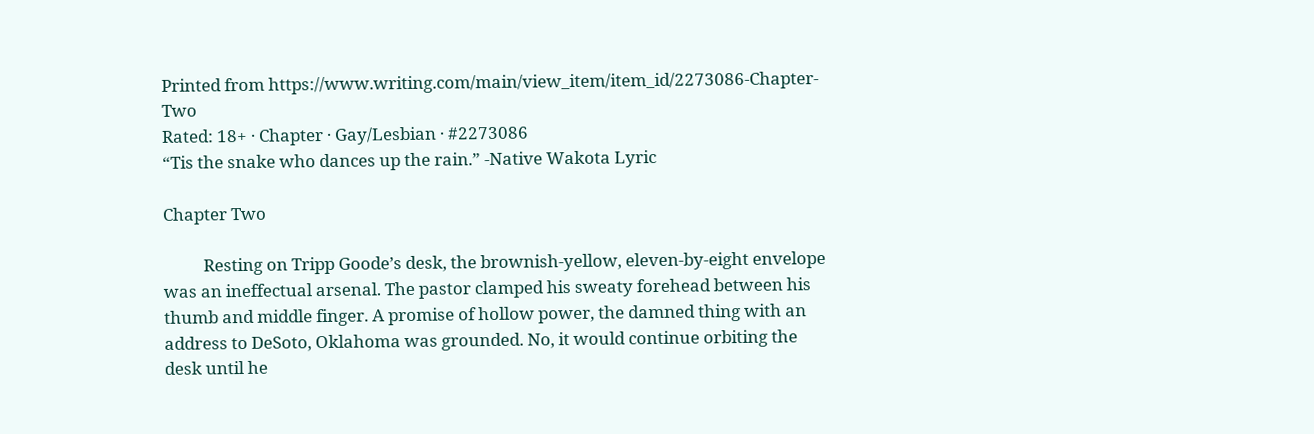Printed from https://www.writing.com/main/view_item/item_id/2273086-Chapter-Two
Rated: 18+ · Chapter · Gay/Lesbian · #2273086
“Tis the snake who dances up the rain.” -Native Wakota Lyric

Chapter Two

          Resting on Tripp Goode’s desk, the brownish-yellow, eleven-by-eight envelope was an ineffectual arsenal. The pastor clamped his sweaty forehead between his thumb and middle finger. A promise of hollow power, the damned thing with an address to DeSoto, Oklahoma was grounded. No, it would continue orbiting the desk until he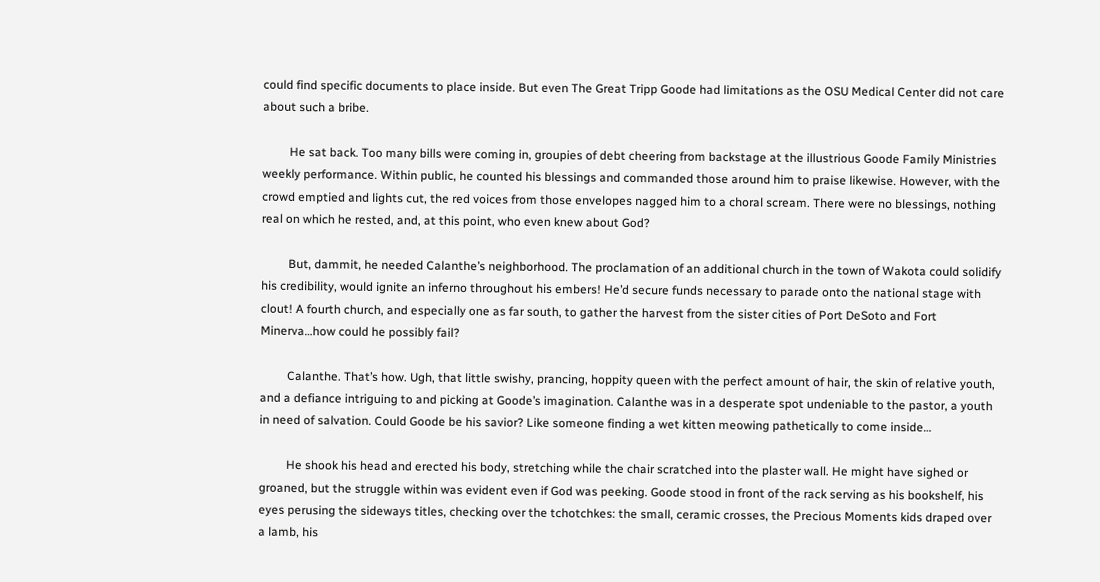could find specific documents to place inside. But even The Great Tripp Goode had limitations as the OSU Medical Center did not care about such a bribe.

         He sat back. Too many bills were coming in, groupies of debt cheering from backstage at the illustrious Goode Family Ministries weekly performance. Within public, he counted his blessings and commanded those around him to praise likewise. However, with the crowd emptied and lights cut, the red voices from those envelopes nagged him to a choral scream. There were no blessings, nothing real on which he rested, and, at this point, who even knew about God?

         But, dammit, he needed Calanthe’s neighborhood. The proclamation of an additional church in the town of Wakota could solidify his credibility, would ignite an inferno throughout his embers! He’d secure funds necessary to parade onto the national stage with clout! A fourth church, and especially one as far south, to gather the harvest from the sister cities of Port DeSoto and Fort Minerva…how could he possibly fail?

         Calanthe. That’s how. Ugh, that little swishy, prancing, hoppity queen with the perfect amount of hair, the skin of relative youth, and a defiance intriguing to and picking at Goode’s imagination. Calanthe was in a desperate spot undeniable to the pastor, a youth in need of salvation. Could Goode be his savior? Like someone finding a wet kitten meowing pathetically to come inside…

         He shook his head and erected his body, stretching while the chair scratched into the plaster wall. He might have sighed or groaned, but the struggle within was evident even if God was peeking. Goode stood in front of the rack serving as his bookshelf, his eyes perusing the sideways titles, checking over the tchotchkes: the small, ceramic crosses, the Precious Moments kids draped over a lamb, his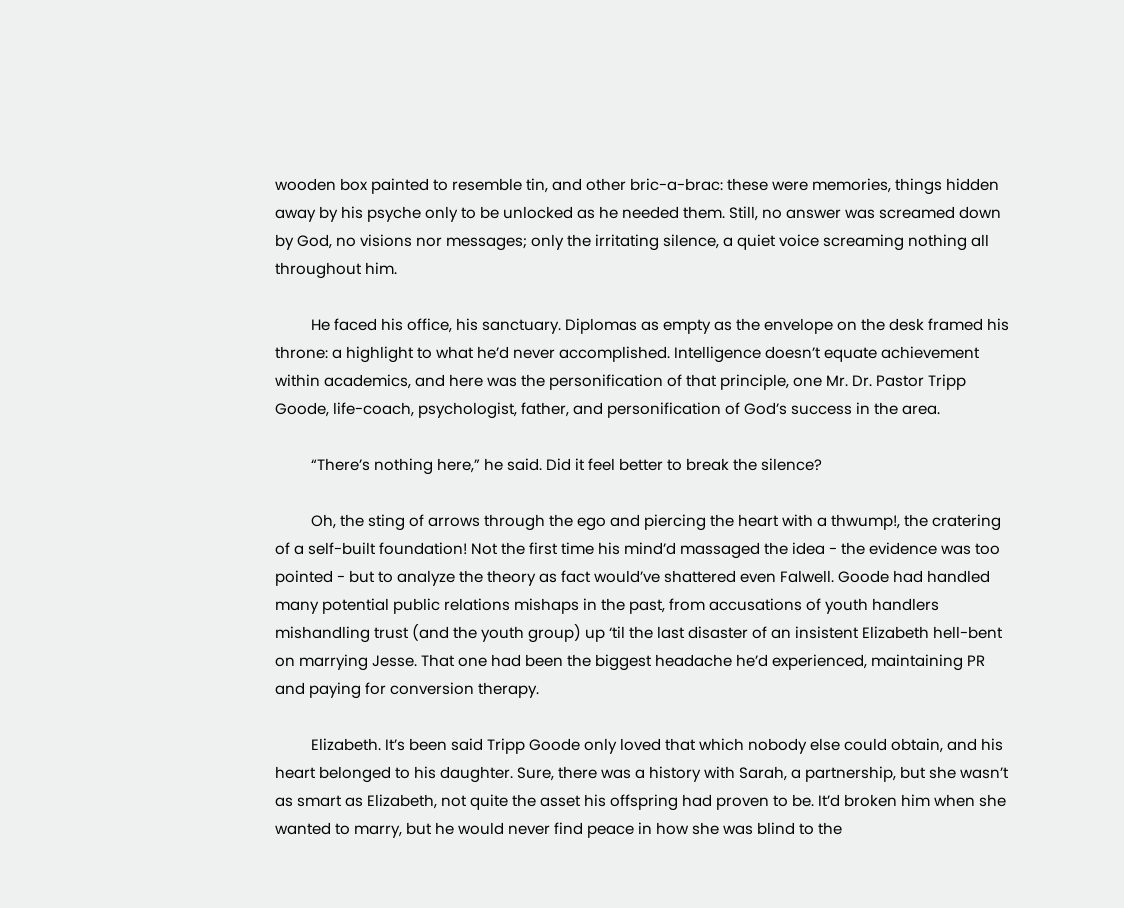wooden box painted to resemble tin, and other bric-a-brac: these were memories, things hidden away by his psyche only to be unlocked as he needed them. Still, no answer was screamed down by God, no visions nor messages; only the irritating silence, a quiet voice screaming nothing all throughout him.

         He faced his office, his sanctuary. Diplomas as empty as the envelope on the desk framed his throne: a highlight to what he’d never accomplished. Intelligence doesn’t equate achievement within academics, and here was the personification of that principle, one Mr. Dr. Pastor Tripp Goode, life-coach, psychologist, father, and personification of God’s success in the area.

         “There’s nothing here,” he said. Did it feel better to break the silence?

         Oh, the sting of arrows through the ego and piercing the heart with a thwump!, the cratering of a self-built foundation! Not the first time his mind’d massaged the idea - the evidence was too pointed - but to analyze the theory as fact would’ve shattered even Falwell. Goode had handled many potential public relations mishaps in the past, from accusations of youth handlers mishandling trust (and the youth group) up ‘til the last disaster of an insistent Elizabeth hell-bent on marrying Jesse. That one had been the biggest headache he’d experienced, maintaining PR and paying for conversion therapy.

         Elizabeth. It’s been said Tripp Goode only loved that which nobody else could obtain, and his heart belonged to his daughter. Sure, there was a history with Sarah, a partnership, but she wasn’t as smart as Elizabeth, not quite the asset his offspring had proven to be. It’d broken him when she wanted to marry, but he would never find peace in how she was blind to the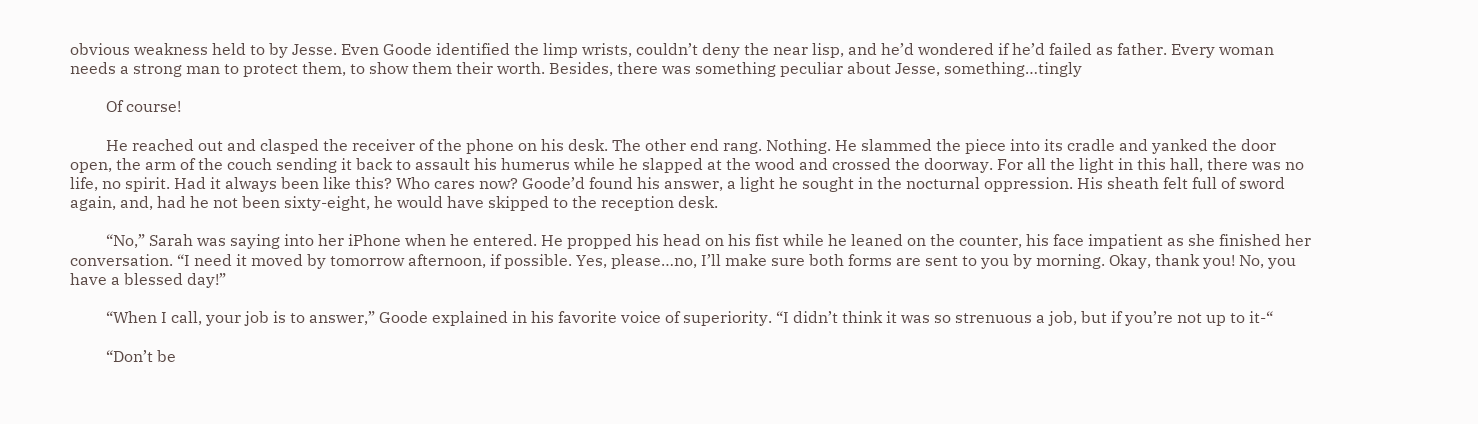obvious weakness held to by Jesse. Even Goode identified the limp wrists, couldn’t deny the near lisp, and he’d wondered if he’d failed as father. Every woman needs a strong man to protect them, to show them their worth. Besides, there was something peculiar about Jesse, something…tingly

         Of course!

         He reached out and clasped the receiver of the phone on his desk. The other end rang. Nothing. He slammed the piece into its cradle and yanked the door open, the arm of the couch sending it back to assault his humerus while he slapped at the wood and crossed the doorway. For all the light in this hall, there was no life, no spirit. Had it always been like this? Who cares now? Goode’d found his answer, a light he sought in the nocturnal oppression. His sheath felt full of sword again, and, had he not been sixty-eight, he would have skipped to the reception desk.

         “No,” Sarah was saying into her iPhone when he entered. He propped his head on his fist while he leaned on the counter, his face impatient as she finished her conversation. “I need it moved by tomorrow afternoon, if possible. Yes, please…no, I’ll make sure both forms are sent to you by morning. Okay, thank you! No, you have a blessed day!”

         “When I call, your job is to answer,” Goode explained in his favorite voice of superiority. “I didn’t think it was so strenuous a job, but if you’re not up to it-“

         “Don’t be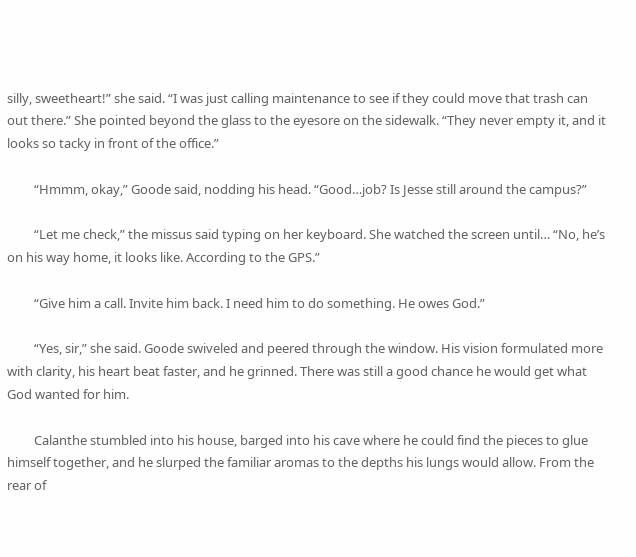silly, sweetheart!” she said. “I was just calling maintenance to see if they could move that trash can out there.” She pointed beyond the glass to the eyesore on the sidewalk. “They never empty it, and it looks so tacky in front of the office.”

         “Hmmm, okay,” Goode said, nodding his head. “Good…job? Is Jesse still around the campus?”

         “Let me check,” the missus said typing on her keyboard. She watched the screen until… “No, he’s on his way home, it looks like. According to the GPS.”

         “Give him a call. Invite him back. I need him to do something. He owes God.”

         “Yes, sir,” she said. Goode swiveled and peered through the window. His vision formulated more with clarity, his heart beat faster, and he grinned. There was still a good chance he would get what God wanted for him.

         Calanthe stumbled into his house, barged into his cave where he could find the pieces to glue himself together, and he slurped the familiar aromas to the depths his lungs would allow. From the rear of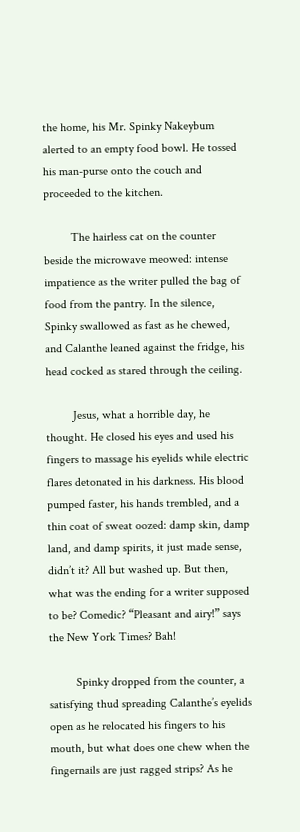the home, his Mr. Spinky Nakeybum alerted to an empty food bowl. He tossed his man-purse onto the couch and proceeded to the kitchen.

         The hairless cat on the counter beside the microwave meowed: intense impatience as the writer pulled the bag of food from the pantry. In the silence, Spinky swallowed as fast as he chewed, and Calanthe leaned against the fridge, his head cocked as stared through the ceiling.

         Jesus, what a horrible day, he thought. He closed his eyes and used his fingers to massage his eyelids while electric flares detonated in his darkness. His blood pumped faster, his hands trembled, and a thin coat of sweat oozed: damp skin, damp land, and damp spirits, it just made sense, didn’t it? All but washed up. But then, what was the ending for a writer supposed to be? Comedic? “Pleasant and airy!” says the New York Times? Bah!

         Spinky dropped from the counter, a satisfying thud spreading Calanthe’s eyelids open as he relocated his fingers to his mouth, but what does one chew when the fingernails are just ragged strips? As he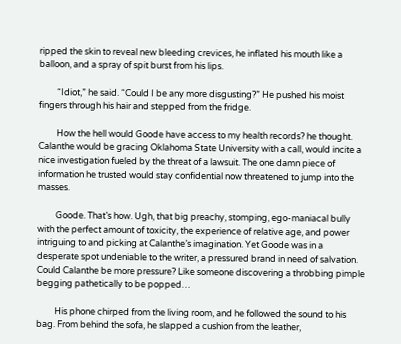ripped the skin to reveal new bleeding crevices, he inflated his mouth like a balloon, and a spray of spit burst from his lips.

         “Idiot,” he said. “Could I be any more disgusting?” He pushed his moist fingers through his hair and stepped from the fridge.

         How the hell would Goode have access to my health records? he thought. Calanthe would be gracing Oklahoma State University with a call, would incite a nice investigation fueled by the threat of a lawsuit. The one damn piece of information he trusted would stay confidential now threatened to jump into the masses.

         Goode. That’s how. Ugh, that big preachy, stomping, ego-maniacal bully with the perfect amount of toxicity, the experience of relative age, and power intriguing to and picking at Calanthe’s imagination. Yet Goode was in a desperate spot undeniable to the writer, a pressured brand in need of salvation. Could Calanthe be more pressure? Like someone discovering a throbbing pimple begging pathetically to be popped…

         His phone chirped from the living room, and he followed the sound to his bag. From behind the sofa, he slapped a cushion from the leather,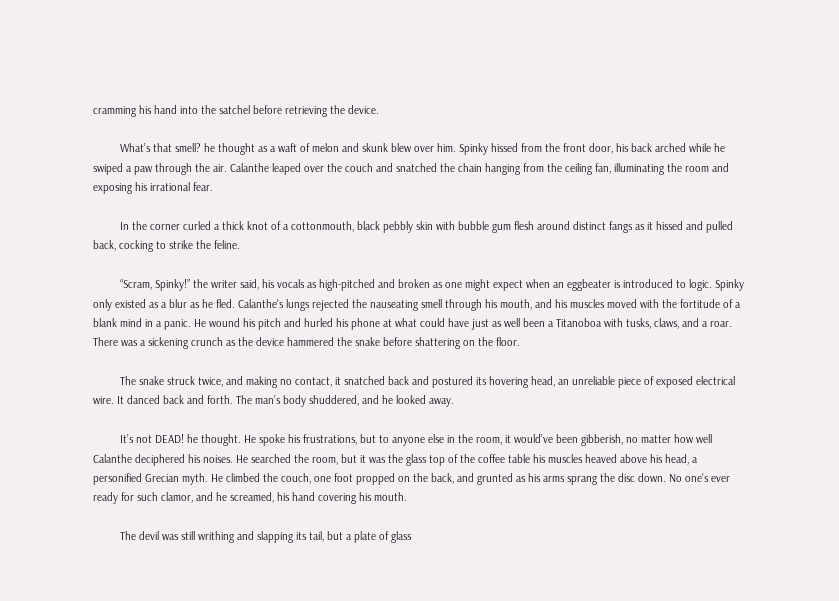cramming his hand into the satchel before retrieving the device.

         What’s that smell? he thought as a waft of melon and skunk blew over him. Spinky hissed from the front door, his back arched while he swiped a paw through the air. Calanthe leaped over the couch and snatched the chain hanging from the ceiling fan, illuminating the room and exposing his irrational fear.

         In the corner curled a thick knot of a cottonmouth, black pebbly skin with bubble gum flesh around distinct fangs as it hissed and pulled back, cocking to strike the feline.

         “Scram, Spinky!” the writer said, his vocals as high-pitched and broken as one might expect when an eggbeater is introduced to logic. Spinky only existed as a blur as he fled. Calanthe’s lungs rejected the nauseating smell through his mouth, and his muscles moved with the fortitude of a blank mind in a panic. He wound his pitch and hurled his phone at what could have just as well been a Titanoboa with tusks, claws, and a roar. There was a sickening crunch as the device hammered the snake before shattering on the floor.

         The snake struck twice, and making no contact, it snatched back and postured its hovering head, an unreliable piece of exposed electrical wire. It danced back and forth. The man’s body shuddered, and he looked away.

         It’s not DEAD! he thought. He spoke his frustrations, but to anyone else in the room, it would’ve been gibberish, no matter how well Calanthe deciphered his noises. He searched the room, but it was the glass top of the coffee table his muscles heaved above his head, a personified Grecian myth. He climbed the couch, one foot propped on the back, and grunted as his arms sprang the disc down. No one’s ever ready for such clamor, and he screamed, his hand covering his mouth.

         The devil was still writhing and slapping its tail, but a plate of glass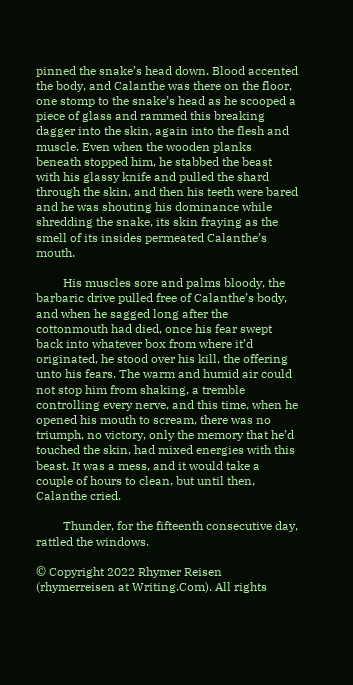pinned the snake’s head down. Blood accented the body, and Calanthe was there on the floor, one stomp to the snake’s head as he scooped a piece of glass and rammed this breaking dagger into the skin, again into the flesh and muscle. Even when the wooden planks beneath stopped him, he stabbed the beast with his glassy knife and pulled the shard through the skin, and then his teeth were bared and he was shouting his dominance while shredding the snake, its skin fraying as the smell of its insides permeated Calanthe’s mouth.

         His muscles sore and palms bloody, the barbaric drive pulled free of Calanthe’s body, and when he sagged long after the cottonmouth had died, once his fear swept back into whatever box from where it’d originated, he stood over his kill, the offering unto his fears. The warm and humid air could not stop him from shaking, a tremble controlling every nerve, and this time, when he opened his mouth to scream, there was no triumph, no victory, only the memory that he’d touched the skin, had mixed energies with this beast. It was a mess, and it would take a couple of hours to clean, but until then, Calanthe cried.

         Thunder, for the fifteenth consecutive day, rattled the windows.

© Copyright 2022 Rhymer Reisen (rhymerreisen at Writing.Com). All rights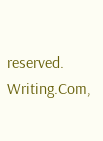reserved.
Writing.Com,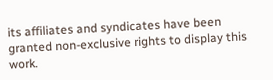its affiliates and syndicates have been granted non-exclusive rights to display this work.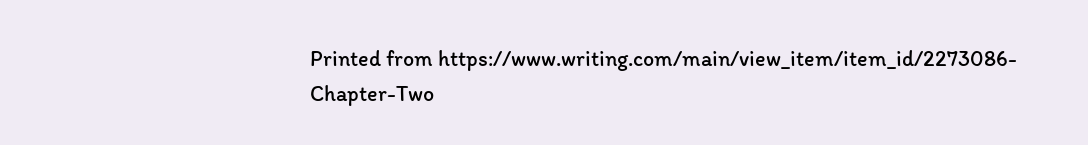Printed from https://www.writing.com/main/view_item/item_id/2273086-Chapter-Two